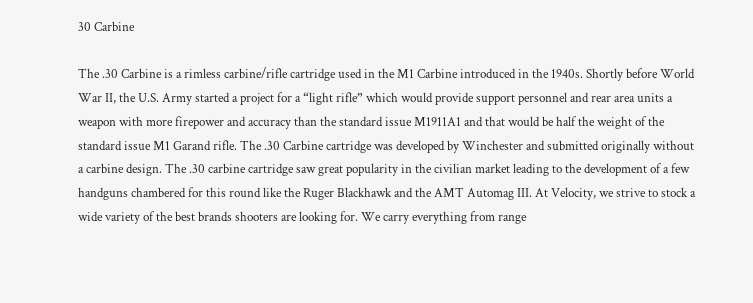30 Carbine

The .30 Carbine is a rimless carbine/rifle cartridge used in the M1 Carbine introduced in the 1940s. Shortly before World War II, the U.S. Army started a project for a “light rifle” which would provide support personnel and rear area units a weapon with more firepower and accuracy than the standard issue M1911A1 and that would be half the weight of the standard issue M1 Garand rifle. The .30 Carbine cartridge was developed by Winchester and submitted originally without a carbine design. The .30 carbine cartridge saw great popularity in the civilian market leading to the development of a few handguns chambered for this round like the Ruger Blackhawk and the AMT Automag III. At Velocity, we strive to stock a wide variety of the best brands shooters are looking for. We carry everything from range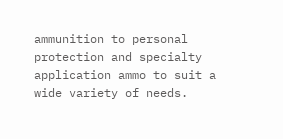ammunition to personal protection and specialty application ammo to suit a wide variety of needs.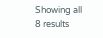Showing all 8 results